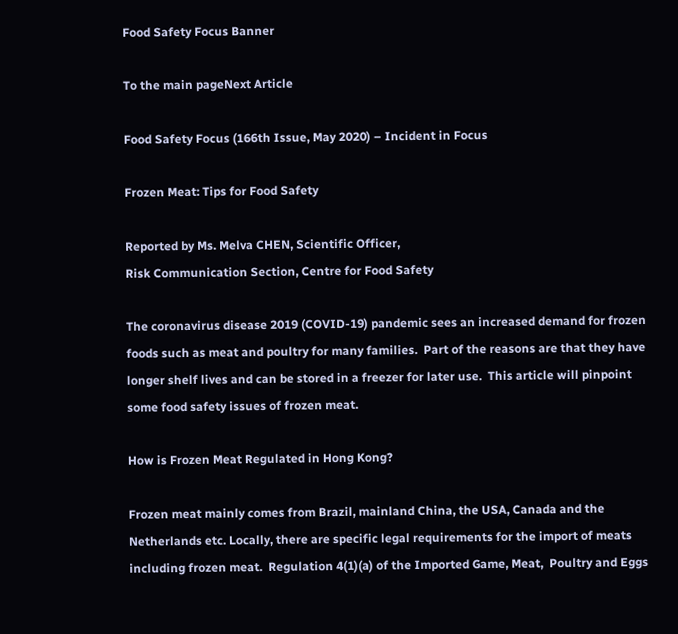Food Safety Focus Banner

To the main pageNext Article

Food Safety Focus (166th Issue, May 2020) – Incident in Focus

Frozen Meat: Tips for Food Safety

Reported by Ms. Melva CHEN, Scientific Officer,
Risk Communication Section, Centre for Food Safety

The coronavirus disease 2019 (COVID-19) pandemic sees an increased demand for frozen foods such as meat and poultry for many families.  Part of the reasons are that they have longer shelf lives and can be stored in a freezer for later use.  This article will pinpoint some food safety issues of frozen meat.

How is Frozen Meat Regulated in Hong Kong?

Frozen meat mainly comes from Brazil, mainland China, the USA, Canada and the Netherlands etc. Locally, there are specific legal requirements for the import of meats including frozen meat.  Regulation 4(1)(a) of the Imported Game, Meat,  Poultry and Eggs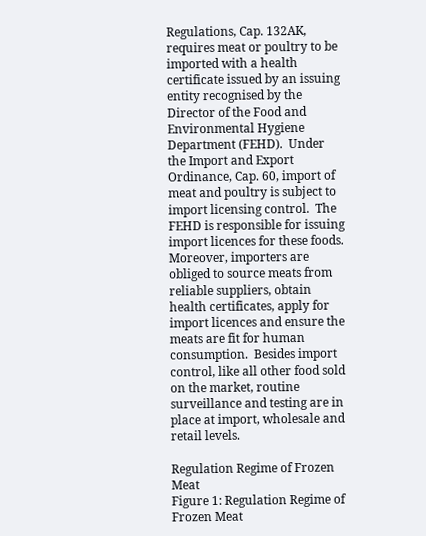Regulations, Cap. 132AK, requires meat or poultry to be imported with a health certificate issued by an issuing entity recognised by the Director of the Food and Environmental Hygiene Department (FEHD).  Under the Import and Export Ordinance, Cap. 60, import of meat and poultry is subject to import licensing control.  The FEHD is responsible for issuing import licences for these foods.  Moreover, importers are obliged to source meats from reliable suppliers, obtain health certificates, apply for import licences and ensure the meats are fit for human consumption.  Besides import control, like all other food sold on the market, routine surveillance and testing are in place at import, wholesale and retail levels.

Regulation Regime of Frozen Meat
Figure 1: Regulation Regime of Frozen Meat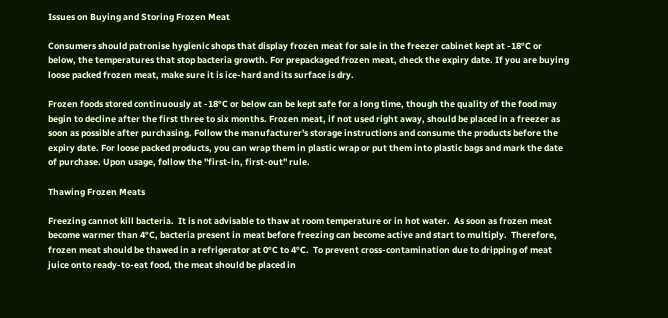Issues on Buying and Storing Frozen Meat

Consumers should patronise hygienic shops that display frozen meat for sale in the freezer cabinet kept at -18°C or below, the temperatures that stop bacteria growth. For prepackaged frozen meat, check the expiry date. If you are buying loose packed frozen meat, make sure it is ice-hard and its surface is dry.

Frozen foods stored continuously at -18°C or below can be kept safe for a long time, though the quality of the food may begin to decline after the first three to six months. Frozen meat, if not used right away, should be placed in a freezer as soon as possible after purchasing. Follow the manufacturer's storage instructions and consume the products before the expiry date. For loose packed products, you can wrap them in plastic wrap or put them into plastic bags and mark the date of purchase. Upon usage, follow the "first-in, first-out" rule.

Thawing Frozen Meats

Freezing cannot kill bacteria.  It is not advisable to thaw at room temperature or in hot water.  As soon as frozen meat become warmer than 4°C, bacteria present in meat before freezing can become active and start to multiply.  Therefore, frozen meat should be thawed in a refrigerator at 0°C to 4°C.  To prevent cross-contamination due to dripping of meat juice onto ready-to-eat food, the meat should be placed in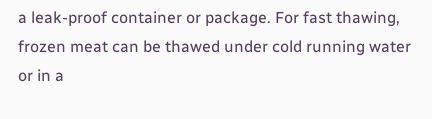a leak-proof container or package. For fast thawing, frozen meat can be thawed under cold running water or in a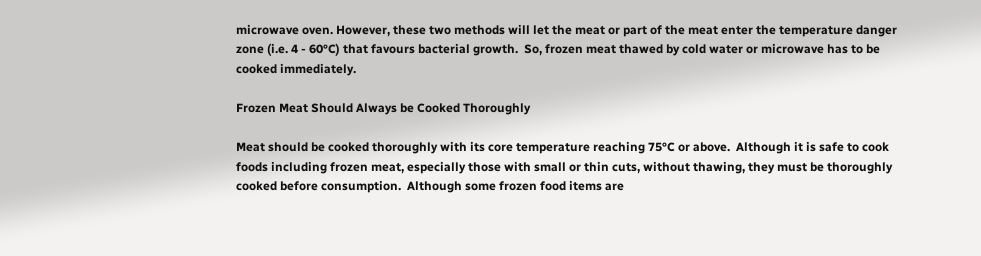microwave oven. However, these two methods will let the meat or part of the meat enter the temperature danger zone (i.e. 4 - 60°C) that favours bacterial growth.  So, frozen meat thawed by cold water or microwave has to be cooked immediately.

Frozen Meat Should Always be Cooked Thoroughly

Meat should be cooked thoroughly with its core temperature reaching 75°C or above.  Although it is safe to cook foods including frozen meat, especially those with small or thin cuts, without thawing, they must be thoroughly cooked before consumption.  Although some frozen food items are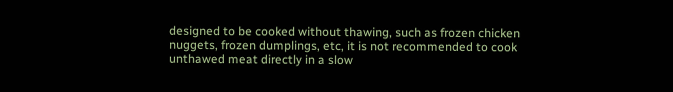designed to be cooked without thawing, such as frozen chicken nuggets, frozen dumplings, etc, it is not recommended to cook unthawed meat directly in a slow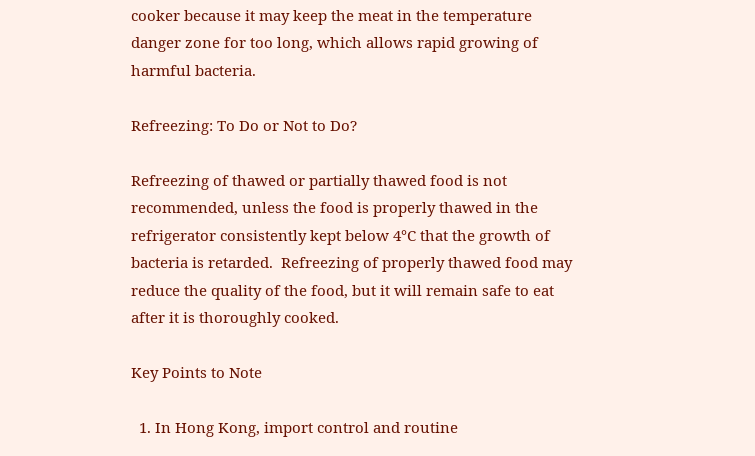cooker because it may keep the meat in the temperature danger zone for too long, which allows rapid growing of harmful bacteria.

Refreezing: To Do or Not to Do?

Refreezing of thawed or partially thawed food is not recommended, unless the food is properly thawed in the refrigerator consistently kept below 4°C that the growth of bacteria is retarded.  Refreezing of properly thawed food may reduce the quality of the food, but it will remain safe to eat after it is thoroughly cooked.

Key Points to Note

  1. In Hong Kong, import control and routine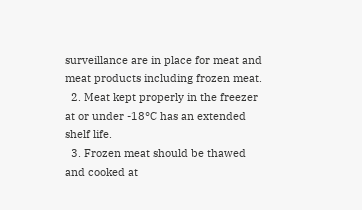surveillance are in place for meat and meat products including frozen meat.
  2. Meat kept properly in the freezer at or under -18°C has an extended shelf life.
  3. Frozen meat should be thawed and cooked at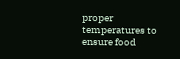proper temperatures to ensure food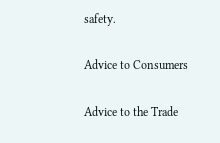safety.

Advice to Consumers

Advice to the Trade